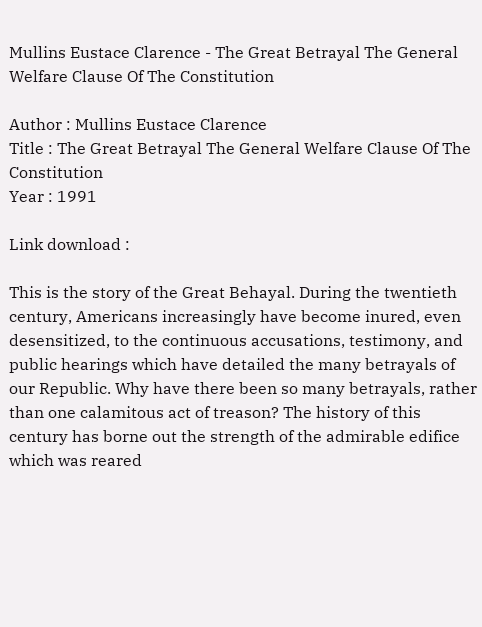Mullins Eustace Clarence - The Great Betrayal The General Welfare Clause Of The Constitution

Author : Mullins Eustace Clarence
Title : The Great Betrayal The General Welfare Clause Of The Constitution
Year : 1991

Link download :

This is the story of the Great Behayal. During the twentieth century, Americans increasingly have become inured, even desensitized, to the continuous accusations, testimony, and public hearings which have detailed the many betrayals of our Republic. Why have there been so many betrayals, rather than one calamitous act of treason? The history of this century has borne out the strength of the admirable edifice which was reared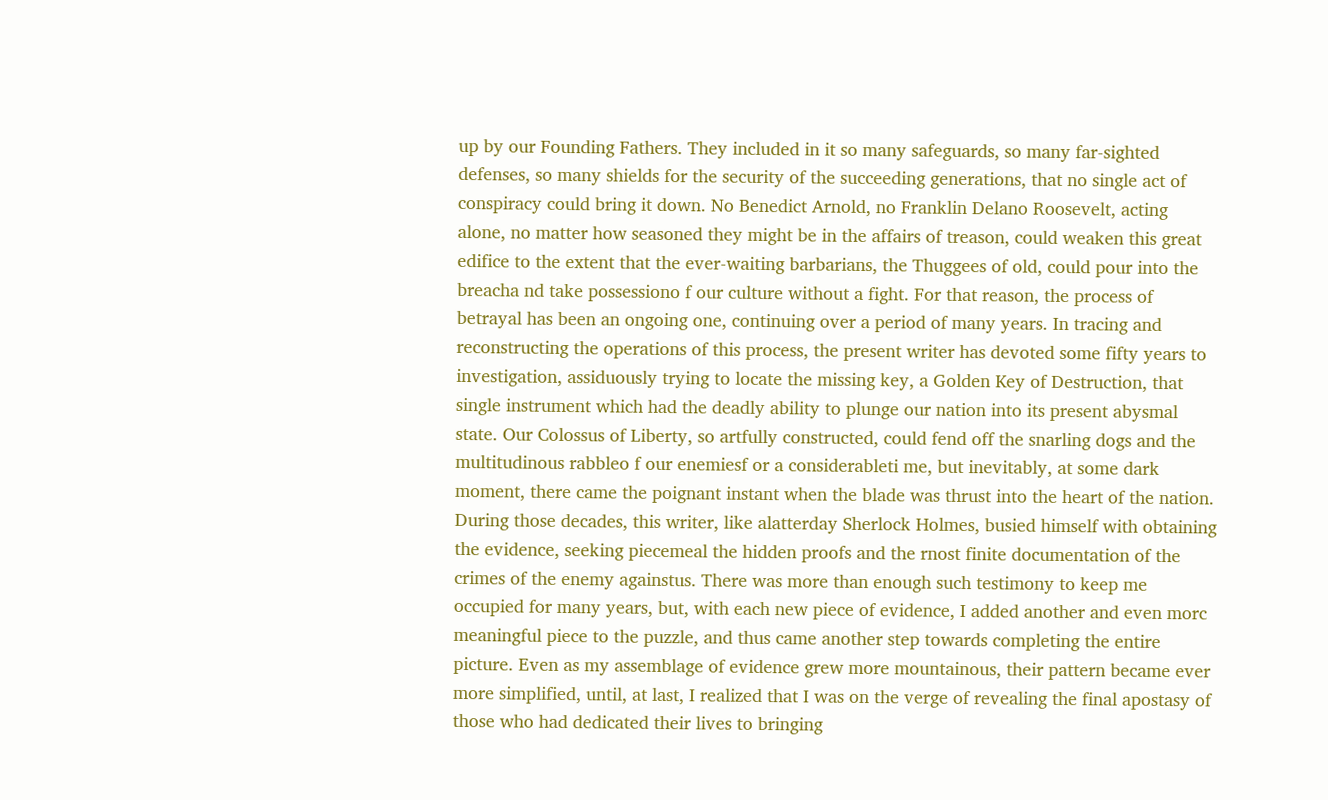up by our Founding Fathers. They included in it so many safeguards, so many far-sighted defenses, so many shields for the security of the succeeding generations, that no single act of conspiracy could bring it down. No Benedict Arnold, no Franklin Delano Roosevelt, acting alone, no matter how seasoned they might be in the affairs of treason, could weaken this great edifice to the extent that the ever-waiting barbarians, the Thuggees of old, could pour into the breacha nd take possessiono f our culture without a fight. For that reason, the process of betrayal has been an ongoing one, continuing over a period of many years. In tracing and reconstructing the operations of this process, the present writer has devoted some fifty years to investigation, assiduously trying to locate the missing key, a Golden Key of Destruction, that single instrument which had the deadly ability to plunge our nation into its present abysmal state. Our Colossus of Liberty, so artfully constructed, could fend off the snarling dogs and the multitudinous rabbleo f our enemiesf or a considerableti me, but inevitably, at some dark moment, there came the poignant instant when the blade was thrust into the heart of the nation. During those decades, this writer, like alatterday Sherlock Holmes, busied himself with obtaining the evidence, seeking piecemeal the hidden proofs and the rnost finite documentation of the crimes of the enemy againstus. There was more than enough such testimony to keep me occupied for many years, but, with each new piece of evidence, I added another and even morc meaningful piece to the puzzle, and thus came another step towards completing the entire picture. Even as my assemblage of evidence grew more mountainous, their pattern became ever more simplified, until, at last, I realized that I was on the verge of revealing the final apostasy of those who had dedicated their lives to bringing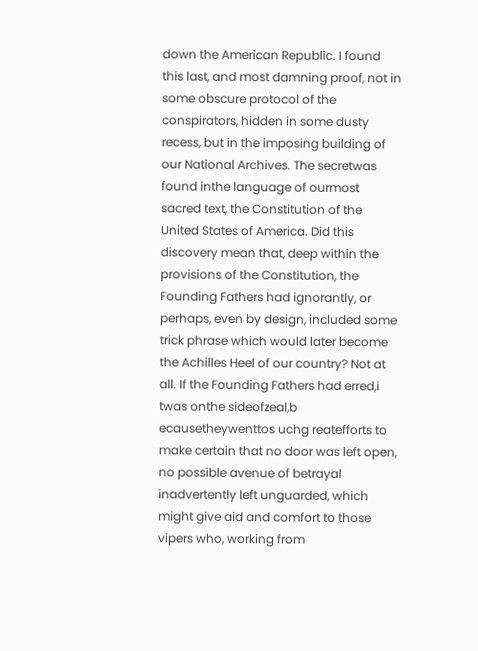down the American Republic. I found this last, and most damning proof, not in some obscure protocol of the conspirators, hidden in some dusty recess, but in the imposing building of our National Archives. The secretwas found inthe language of ourmost sacred text, the Constitution of the United States of America. Did this discovery mean that, deep within the provisions of the Constitution, the Founding Fathers had ignorantly, or perhaps, even by design, included some trick phrase which would later become the Achilles Heel of our country? Not at all. If the Founding Fathers had erred,i twas onthe sideofzeal,b ecausetheywenttos uchg reatefforts to make certain that no door was left open, no possible avenue of betrayal inadvertently left unguarded, which might give aid and comfort to those vipers who, working from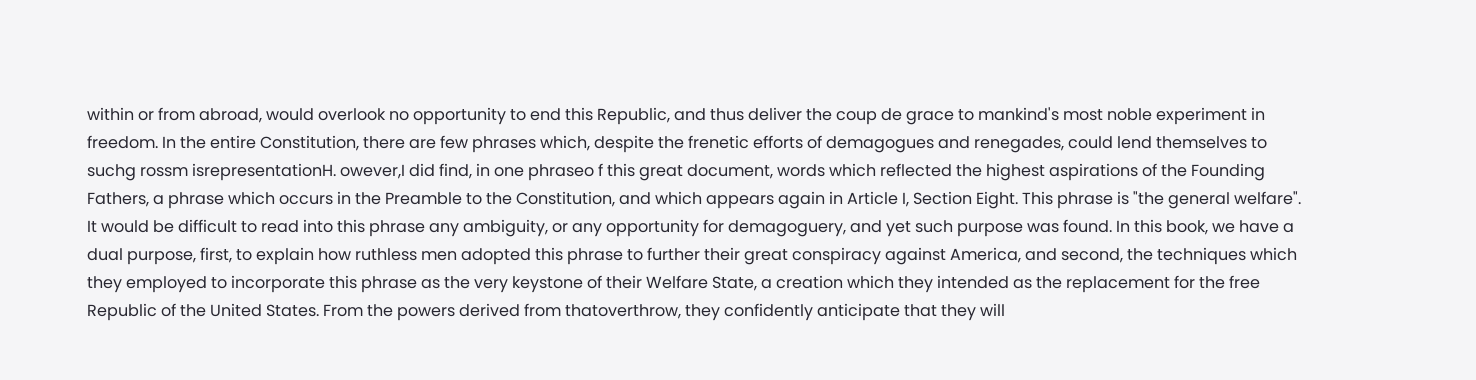within or from abroad, would overlook no opportunity to end this Republic, and thus deliver the coup de grace to mankind's most noble experiment in freedom. In the entire Constitution, there are few phrases which, despite the frenetic efforts of demagogues and renegades, could lend themselves to suchg rossm isrepresentationH. owever,I did find, in one phraseo f this great document, words which reflected the highest aspirations of the Founding Fathers, a phrase which occurs in the Preamble to the Constitution, and which appears again in Article I, Section Eight. This phrase is "the general welfare". It would be difficult to read into this phrase any ambiguity, or any opportunity for demagoguery, and yet such purpose was found. In this book, we have a dual purpose, first, to explain how ruthless men adopted this phrase to further their great conspiracy against America, and second, the techniques which they employed to incorporate this phrase as the very keystone of their Welfare State, a creation which they intended as the replacement for the free Republic of the United States. From the powers derived from thatoverthrow, they confidently anticipate that they will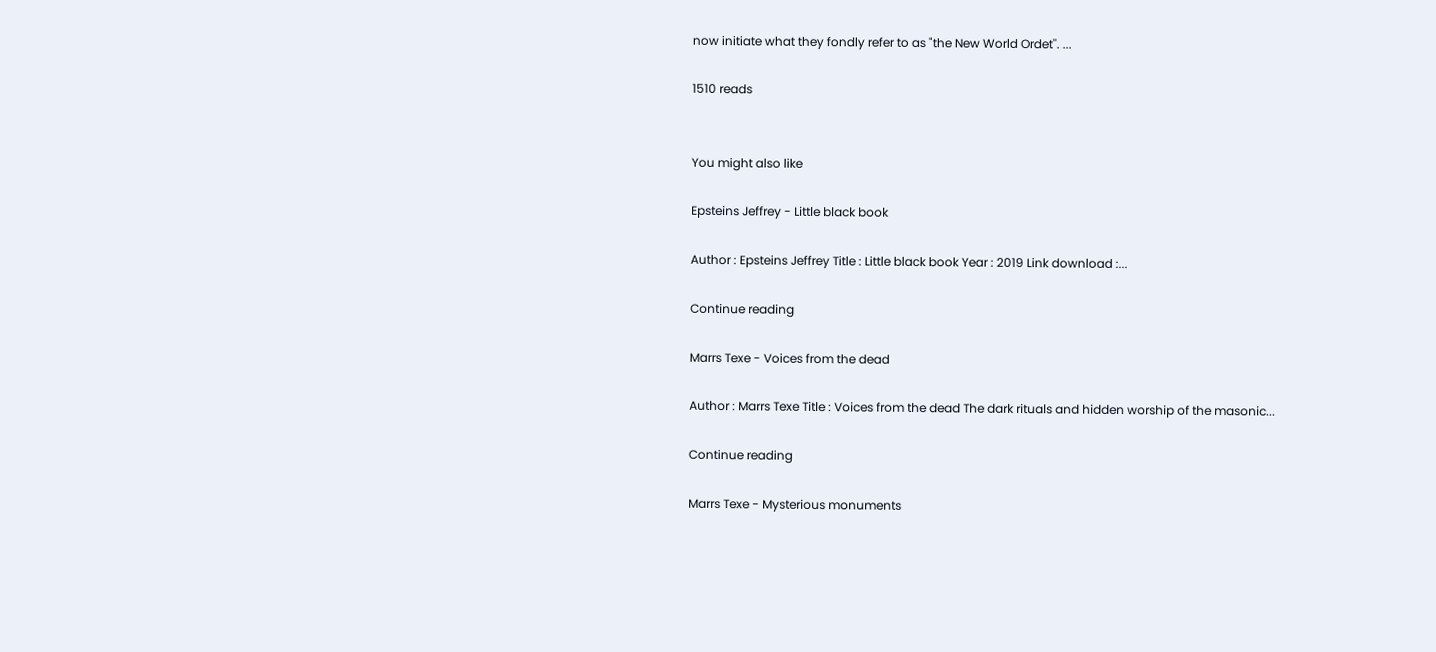now initiate what they fondly refer to as "the New World Ordet''. ...

1510 reads


You might also like

Epsteins Jeffrey - Little black book

Author : Epsteins Jeffrey Title : Little black book Year : 2019 Link download :...

Continue reading

Marrs Texe - Voices from the dead

Author : Marrs Texe Title : Voices from the dead The dark rituals and hidden worship of the masonic...

Continue reading

Marrs Texe - Mysterious monuments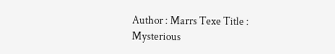Author : Marrs Texe Title : Mysterious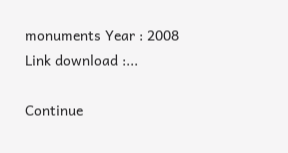monuments Year : 2008 Link download :...

Continue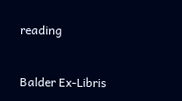reading


Balder Ex-Libris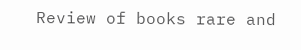Review of books rare and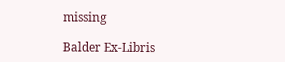missing

Balder Ex-Libris